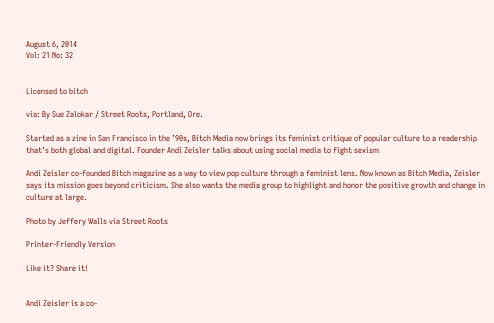August 6, 2014
Vol: 21 No: 32


Licensed to bitch

via: By Sue Zalokar / Street Roots, Portland, Ore.

Started as a zine in San Francisco in the ’90s, Bitch Media now brings its feminist critique of popular culture to a readership that’s both global and digital. Founder Andi Zeisler talks about using social media to fight sexism

Andi Zeisler co-founded Bitch magazine as a way to view pop culture through a feminist lens. Now known as Bitch Media, Zeisler says its mission goes beyond criticism. She also wants the media group to highlight and honor the positive growth and change in culture at large.

Photo by Jeffery Walls via Street Roots

Printer-Friendly Version

Like it? Share it!


Andi Zeisler is a co-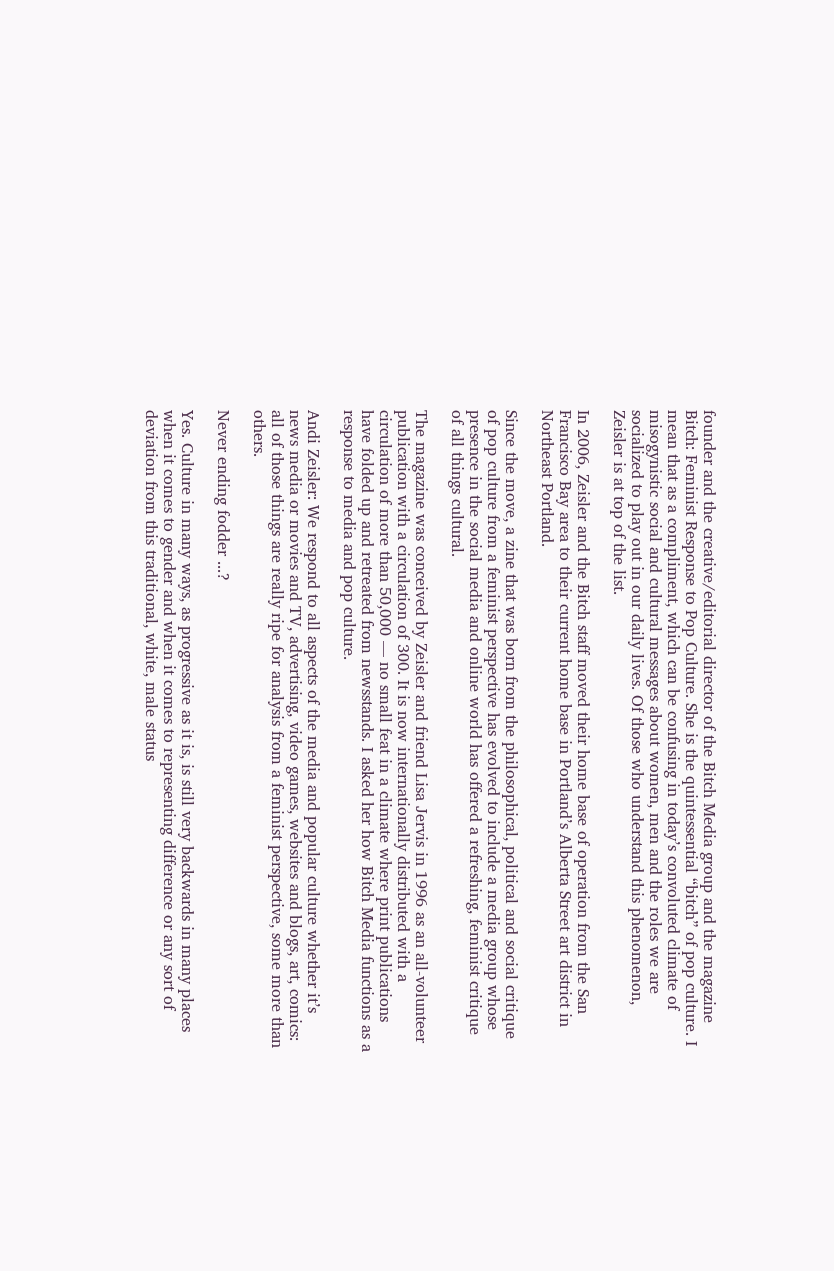founder and the creative/editorial director of the Bitch Media group and the magazine Bitch: Feminist Response to Pop Culture. She is the quintessential “bitch” of pop culture. I mean that as a compliment, which can be confusing in today’s convoluted climate of misogynistic social and cultural messages about women, men and the roles we are socialized to play out in our daily lives. Of those who understand this phenomenon, Zeisler is at top of the list.

In 2006, Zeisler and the Bitch staff moved their home base of operation from the San Francisco Bay area to their current home base in Portland’s Alberta Street art district in Northeast Portland.

Since the move, a zine that was born from the philosophical, political and social critique of pop culture from a feminist perspective has evolved to include a media group whose presence in the social media and online world has offered a refreshing, feminist critique of all things cultural.

The magazine was conceived by Zeisler and friend Lisa Jervis in 1996 as an all-volunteer publication with a circulation of 300. It is now internationally distributed with a circulation of more than 50,000 — no small feat in a climate where print publications have folded up and retreated from newsstands. I asked her how Bitch Media functions as a response to media and pop culture.

Andi Zeisler: We respond to all aspects of the media and popular culture whether it’s news media or movies and TV, advertising, video games, websites and blogs, art, comics: all of those things are really ripe for analysis from a feminist perspective, some more than others.

Never ending fodder ...?

Yes. Culture in many ways, as progressive as it is, is still very backwards in many places when it comes to gender and when it comes to representing difference or any sort of deviation from this traditional, white, male status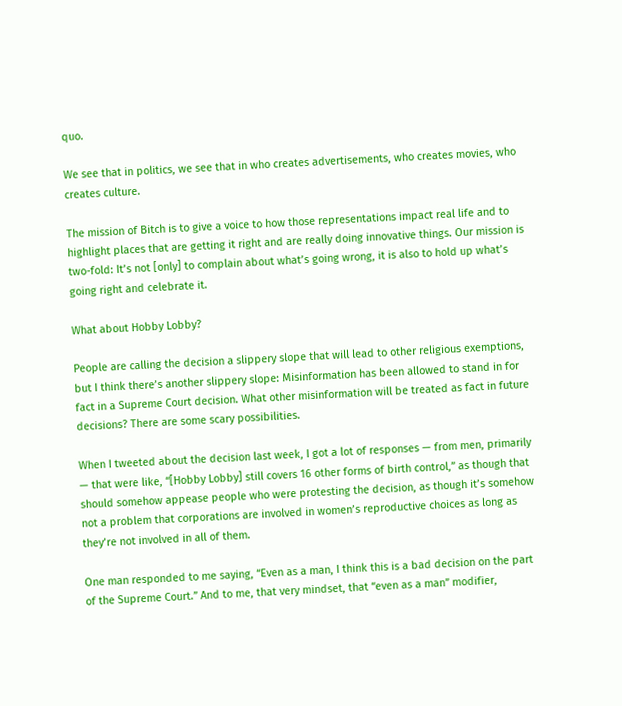quo.

We see that in politics, we see that in who creates advertisements, who creates movies, who creates culture.

The mission of Bitch is to give a voice to how those representations impact real life and to highlight places that are getting it right and are really doing innovative things. Our mission is two-fold: It’s not [only] to complain about what’s going wrong, it is also to hold up what’s going right and celebrate it.

What about Hobby Lobby?

People are calling the decision a slippery slope that will lead to other religious exemptions, but I think there’s another slippery slope: Misinformation has been allowed to stand in for fact in a Supreme Court decision. What other misinformation will be treated as fact in future decisions? There are some scary possibilities.

When I tweeted about the decision last week, I got a lot of responses — from men, primarily — that were like, “[Hobby Lobby] still covers 16 other forms of birth control,” as though that should somehow appease people who were protesting the decision, as though it’s somehow not a problem that corporations are involved in women’s reproductive choices as long as they’re not involved in all of them.

One man responded to me saying, “Even as a man, I think this is a bad decision on the part of the Supreme Court.” And to me, that very mindset, that “even as a man” modifier,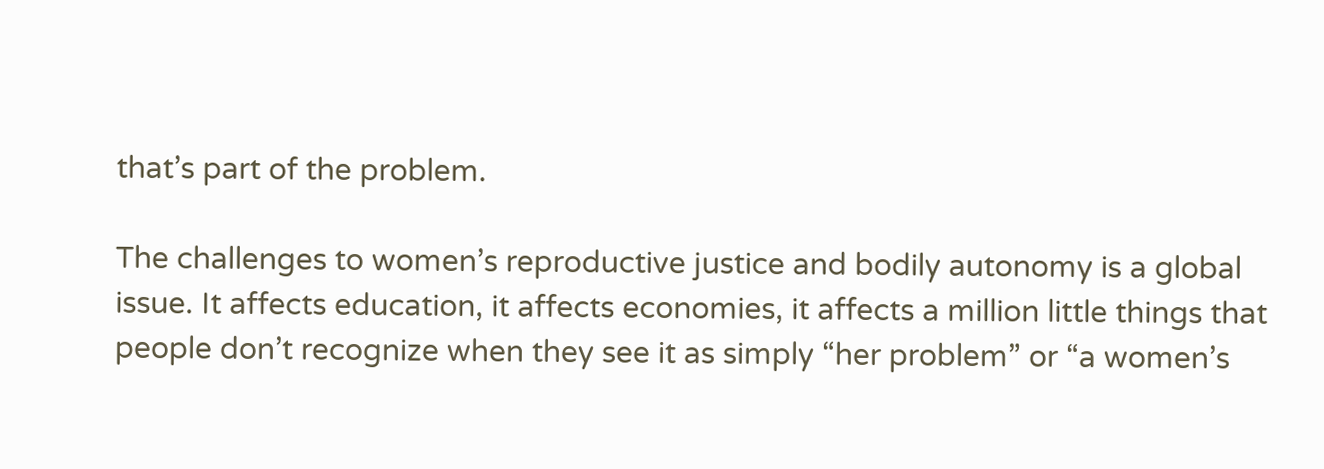that’s part of the problem.

The challenges to women’s reproductive justice and bodily autonomy is a global issue. It affects education, it affects economies, it affects a million little things that people don’t recognize when they see it as simply “her problem” or “a women’s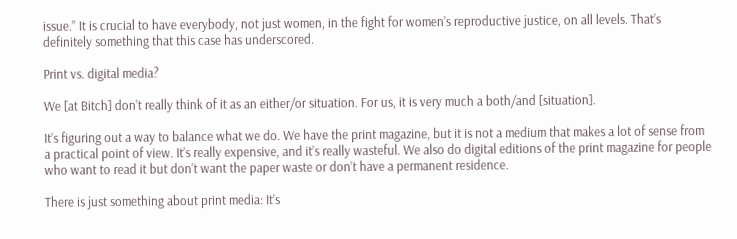issue.” It is crucial to have everybody, not just women, in the fight for women’s reproductive justice, on all levels. That’s definitely something that this case has underscored.

Print vs. digital media?

We [at Bitch] don’t really think of it as an either/or situation. For us, it is very much a both/and [situation].

It’s figuring out a way to balance what we do. We have the print magazine, but it is not a medium that makes a lot of sense from a practical point of view. It’s really expensive, and it’s really wasteful. We also do digital editions of the print magazine for people who want to read it but don’t want the paper waste or don’t have a permanent residence.

There is just something about print media: It’s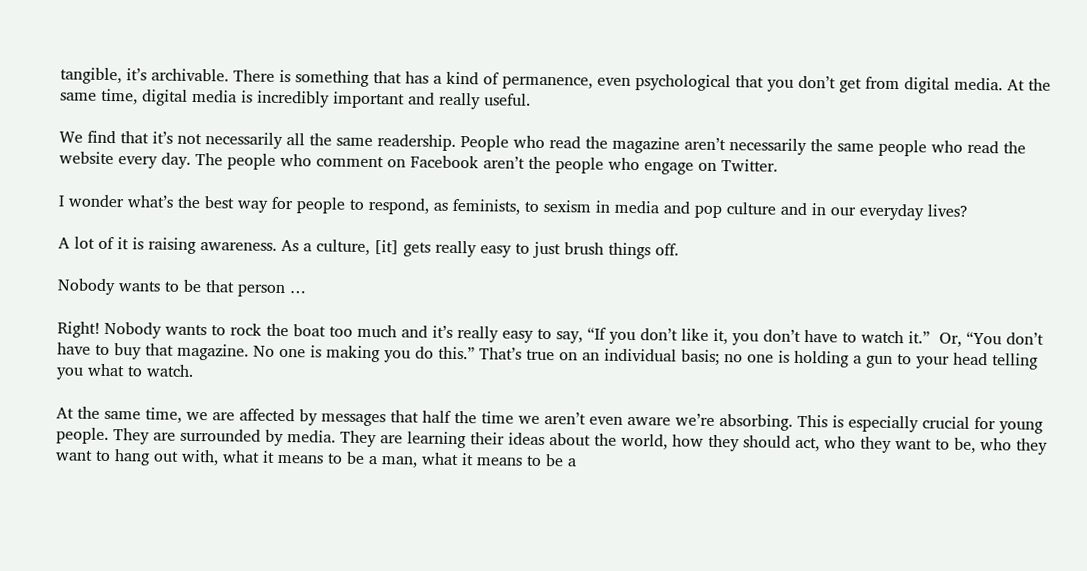tangible, it’s archivable. There is something that has a kind of permanence, even psychological that you don’t get from digital media. At the same time, digital media is incredibly important and really useful.

We find that it’s not necessarily all the same readership. People who read the magazine aren’t necessarily the same people who read the website every day. The people who comment on Facebook aren’t the people who engage on Twitter.

I wonder what’s the best way for people to respond, as feminists, to sexism in media and pop culture and in our everyday lives?

A lot of it is raising awareness. As a culture, [it] gets really easy to just brush things off.

Nobody wants to be that person …

Right! Nobody wants to rock the boat too much and it’s really easy to say, “If you don’t like it, you don’t have to watch it.”  Or, “You don’t have to buy that magazine. No one is making you do this.” That’s true on an individual basis; no one is holding a gun to your head telling you what to watch.

At the same time, we are affected by messages that half the time we aren’t even aware we’re absorbing. This is especially crucial for young people. They are surrounded by media. They are learning their ideas about the world, how they should act, who they want to be, who they want to hang out with, what it means to be a man, what it means to be a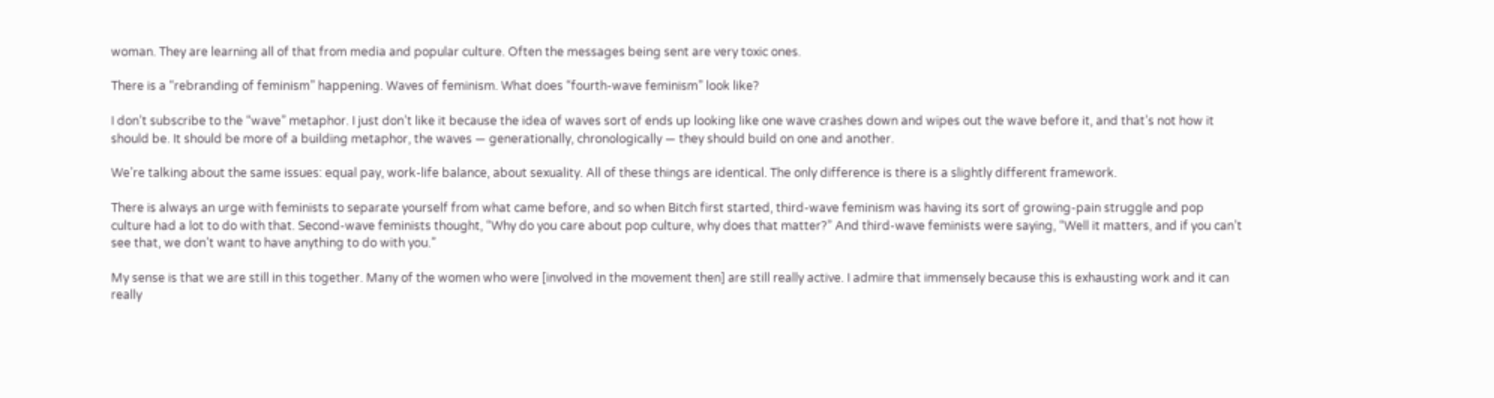woman. They are learning all of that from media and popular culture. Often the messages being sent are very toxic ones.

There is a “rebranding of feminism” happening. Waves of feminism. What does “fourth-wave feminism” look like?

I don’t subscribe to the “wave” metaphor. I just don’t like it because the idea of waves sort of ends up looking like one wave crashes down and wipes out the wave before it, and that’s not how it should be. It should be more of a building metaphor, the waves — generationally, chronologically — they should build on one and another.

We’re talking about the same issues: equal pay, work-life balance, about sexuality. All of these things are identical. The only difference is there is a slightly different framework.

There is always an urge with feminists to separate yourself from what came before, and so when Bitch first started, third-wave feminism was having its sort of growing-pain struggle and pop culture had a lot to do with that. Second-wave feminists thought, “Why do you care about pop culture, why does that matter?” And third-wave feminists were saying, “Well it matters, and if you can’t see that, we don’t want to have anything to do with you.”

My sense is that we are still in this together. Many of the women who were [involved in the movement then] are still really active. I admire that immensely because this is exhausting work and it can really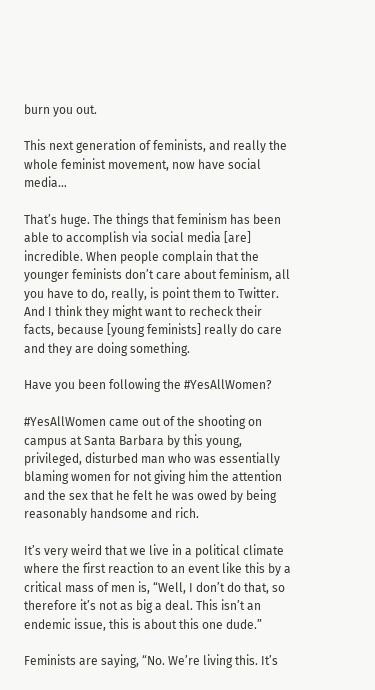burn you out.

This next generation of feminists, and really the whole feminist movement, now have social media…

That’s huge. The things that feminism has been able to accomplish via social media [are] incredible. When people complain that the younger feminists don’t care about feminism, all you have to do, really, is point them to Twitter. And I think they might want to recheck their facts, because [young feminists] really do care and they are doing something.

Have you been following the #YesAllWomen?

#YesAllWomen came out of the shooting on campus at Santa Barbara by this young, privileged, disturbed man who was essentially blaming women for not giving him the attention and the sex that he felt he was owed by being reasonably handsome and rich.

It’s very weird that we live in a political climate where the first reaction to an event like this by a critical mass of men is, “Well, I don’t do that, so therefore it’s not as big a deal. This isn’t an endemic issue, this is about this one dude.”

Feminists are saying, “No. We’re living this. It’s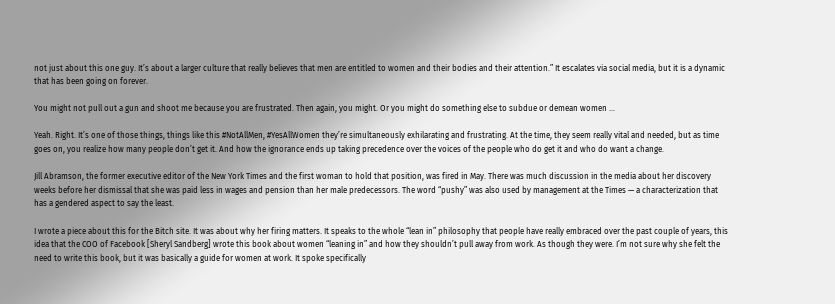not just about this one guy. It’s about a larger culture that really believes that men are entitled to women and their bodies and their attention.” It escalates via social media, but it is a dynamic that has been going on forever.

You might not pull out a gun and shoot me because you are frustrated. Then again, you might. Or you might do something else to subdue or demean women …

Yeah. Right. It’s one of those things, things like this #NotAllMen, #YesAllWomen they’re simultaneously exhilarating and frustrating. At the time, they seem really vital and needed, but as time goes on, you realize how many people don’t get it. And how the ignorance ends up taking precedence over the voices of the people who do get it and who do want a change.

Jill Abramson, the former executive editor of the New York Times and the first woman to hold that position, was fired in May. There was much discussion in the media about her discovery weeks before her dismissal that she was paid less in wages and pension than her male predecessors. The word “pushy” was also used by management at the Times — a characterization that has a gendered aspect to say the least.

I wrote a piece about this for the Bitch site. It was about why her firing matters. It speaks to the whole “lean in” philosophy that people have really embraced over the past couple of years, this idea that the COO of Facebook [Sheryl Sandberg] wrote this book about women “leaning in” and how they shouldn’t pull away from work. As though they were. I’m not sure why she felt the need to write this book, but it was basically a guide for women at work. It spoke specifically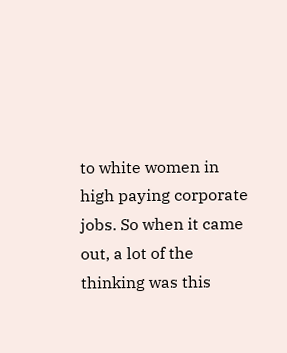to white women in high paying corporate jobs. So when it came out, a lot of the thinking was this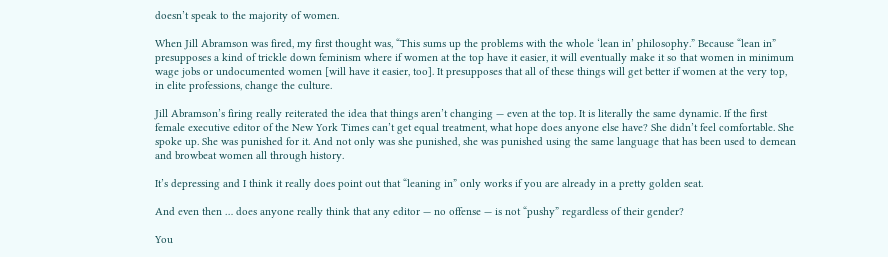doesn’t speak to the majority of women.

When Jill Abramson was fired, my first thought was, “This sums up the problems with the whole ‘lean in’ philosophy.” Because “lean in” presupposes a kind of trickle down feminism where if women at the top have it easier, it will eventually make it so that women in minimum wage jobs or undocumented women [will have it easier, too]. It presupposes that all of these things will get better if women at the very top, in elite professions, change the culture.

Jill Abramson’s firing really reiterated the idea that things aren’t changing — even at the top. It is literally the same dynamic. If the first female executive editor of the New York Times can’t get equal treatment, what hope does anyone else have? She didn’t feel comfortable. She spoke up. She was punished for it. And not only was she punished, she was punished using the same language that has been used to demean and browbeat women all through history.

It’s depressing and I think it really does point out that “leaning in” only works if you are already in a pretty golden seat.

And even then … does anyone really think that any editor — no offense — is not “pushy” regardless of their gender?

You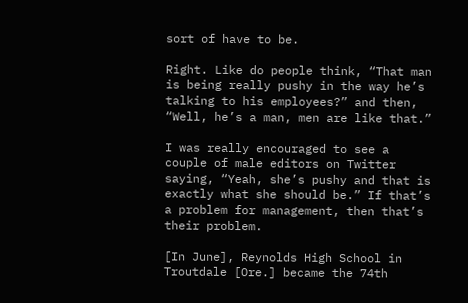sort of have to be.

Right. Like do people think, “That man is being really pushy in the way he’s talking to his employees?” and then, “Well, he’s a man, men are like that.”

I was really encouraged to see a couple of male editors on Twitter saying, “Yeah, she’s pushy and that is exactly what she should be.” If that’s a problem for management, then that’s their problem.

[In June], Reynolds High School in Troutdale [Ore.] became the 74th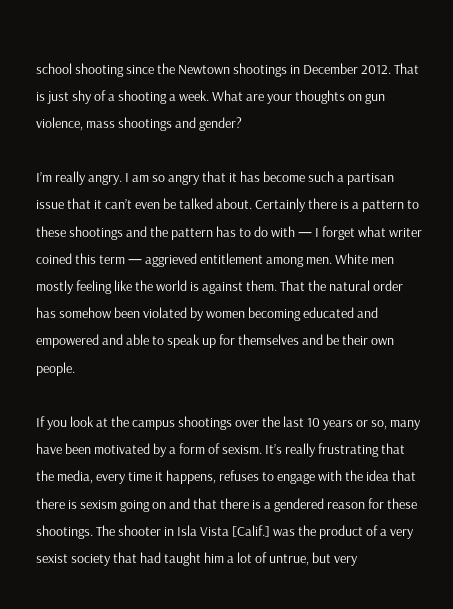school shooting since the Newtown shootings in December 2012. That is just shy of a shooting a week. What are your thoughts on gun violence, mass shootings and gender?

I’m really angry. I am so angry that it has become such a partisan issue that it can’t even be talked about. Certainly there is a pattern to these shootings and the pattern has to do with — I forget what writer coined this term — aggrieved entitlement among men. White men mostly feeling like the world is against them. That the natural order has somehow been violated by women becoming educated and empowered and able to speak up for themselves and be their own people.

If you look at the campus shootings over the last 10 years or so, many have been motivated by a form of sexism. It’s really frustrating that the media, every time it happens, refuses to engage with the idea that there is sexism going on and that there is a gendered reason for these shootings. The shooter in Isla Vista [Calif.] was the product of a very sexist society that had taught him a lot of untrue, but very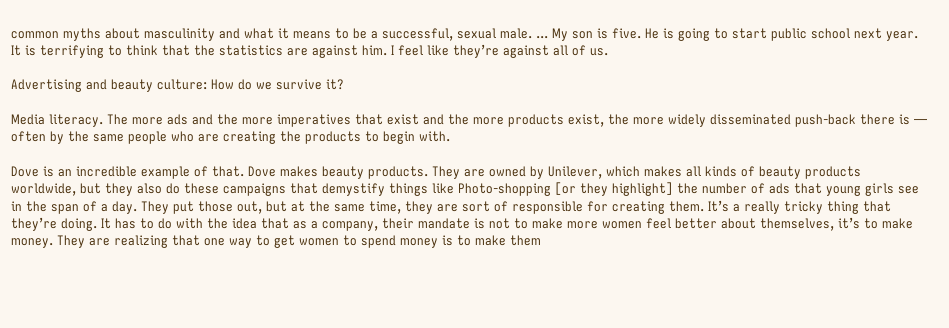common myths about masculinity and what it means to be a successful, sexual male. ... My son is five. He is going to start public school next year. It is terrifying to think that the statistics are against him. I feel like they’re against all of us.

Advertising and beauty culture: How do we survive it?

Media literacy. The more ads and the more imperatives that exist and the more products exist, the more widely disseminated push-back there is — often by the same people who are creating the products to begin with.

Dove is an incredible example of that. Dove makes beauty products. They are owned by Unilever, which makes all kinds of beauty products worldwide, but they also do these campaigns that demystify things like Photo-shopping [or they highlight] the number of ads that young girls see in the span of a day. They put those out, but at the same time, they are sort of responsible for creating them. It’s a really tricky thing that they’re doing. It has to do with the idea that as a company, their mandate is not to make more women feel better about themselves, it’s to make money. They are realizing that one way to get women to spend money is to make them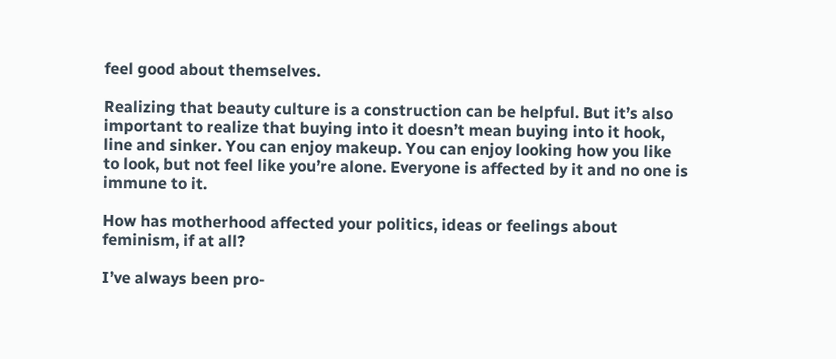feel good about themselves.

Realizing that beauty culture is a construction can be helpful. But it’s also important to realize that buying into it doesn’t mean buying into it hook, line and sinker. You can enjoy makeup. You can enjoy looking how you like to look, but not feel like you’re alone. Everyone is affected by it and no one is immune to it.

How has motherhood affected your politics, ideas or feelings about feminism, if at all?

I’ve always been pro-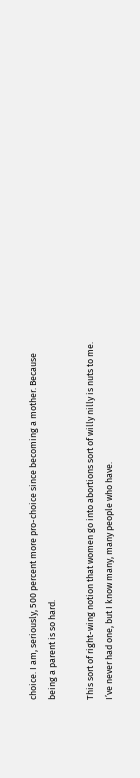choice. I am, seriously, 500 percent more pro-choice since becoming a mother. Because being a parent is so hard.

This sort of right-wing notion that women go into abortions sort of willy nilly is nuts to me. I’ve never had one, but I know many, many people who have.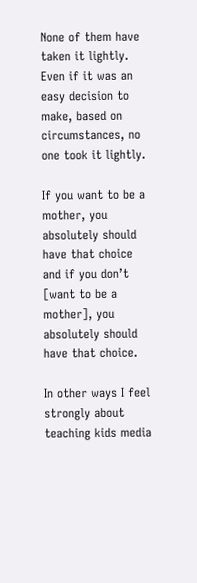None of them have taken it lightly. Even if it was an easy decision to make, based on circumstances, no one took it lightly.

If you want to be a mother, you absolutely should have that choice and if you don’t [want to be a mother], you absolutely should have that choice.

In other ways I feel strongly about teaching kids media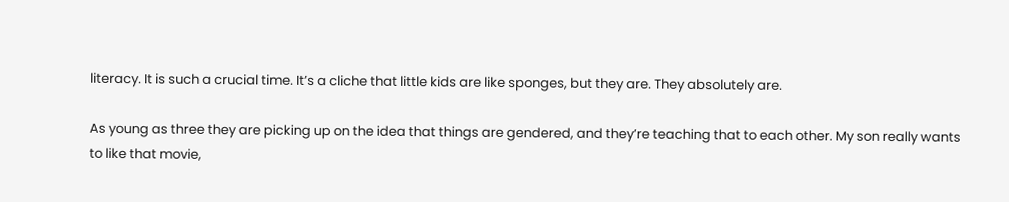literacy. It is such a crucial time. It’s a cliche that little kids are like sponges, but they are. They absolutely are.

As young as three they are picking up on the idea that things are gendered, and they’re teaching that to each other. My son really wants to like that movie,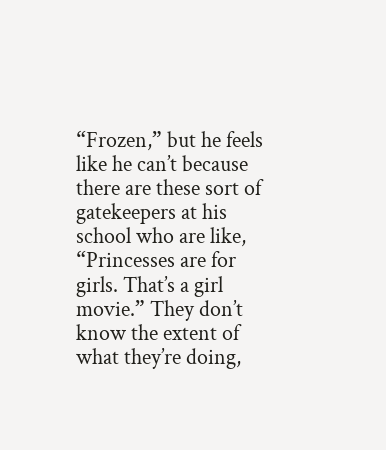“Frozen,” but he feels like he can’t because there are these sort of gatekeepers at his school who are like, “Princesses are for girls. That’s a girl movie.” They don’t know the extent of what they’re doing,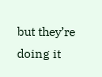but they’re doing it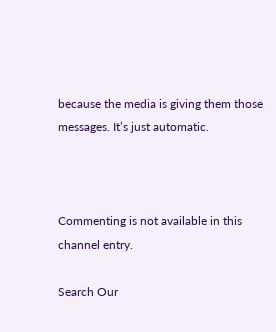because the media is giving them those messages. It’s just automatic.



Commenting is not available in this channel entry.

Search Our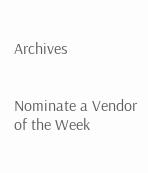Archives


Nominate a Vendor of the Week